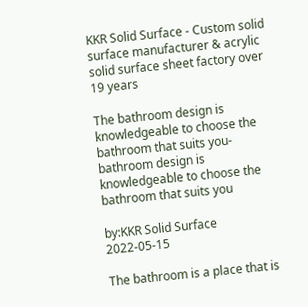KKR Solid Surface - Custom solid surface manufacturer & acrylic solid surface sheet factory over 19 years

The bathroom design is knowledgeable to choose the bathroom that suits you-bathroom design is knowledgeable to choose the bathroom that suits you

by:KKR Solid Surface     2022-05-15

The bathroom is a place that is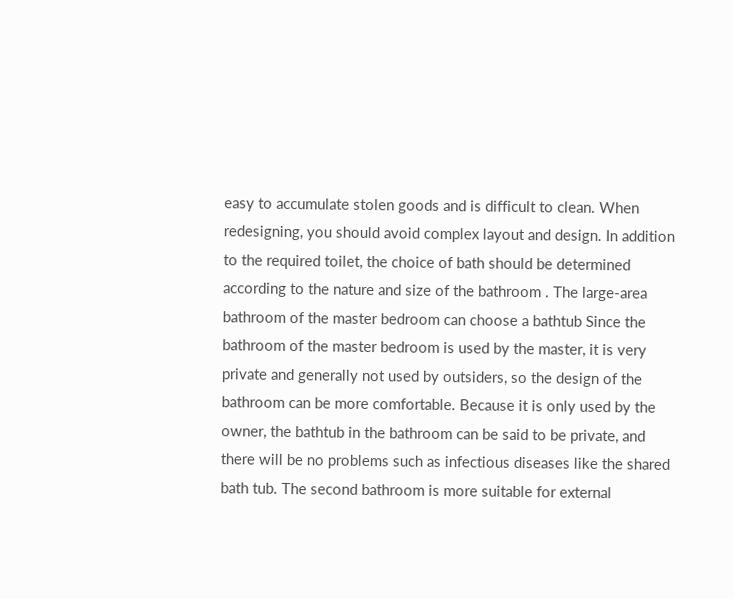easy to accumulate stolen goods and is difficult to clean. When redesigning, you should avoid complex layout and design. In addition to the required toilet, the choice of bath should be determined according to the nature and size of the bathroom . The large-area bathroom of the master bedroom can choose a bathtub Since the bathroom of the master bedroom is used by the master, it is very private and generally not used by outsiders, so the design of the bathroom can be more comfortable. Because it is only used by the owner, the bathtub in the bathroom can be said to be private, and there will be no problems such as infectious diseases like the shared bath tub. The second bathroom is more suitable for external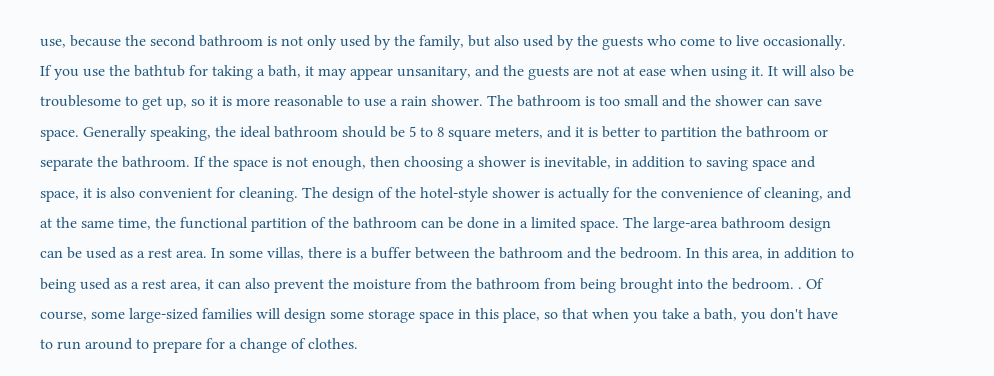use, because the second bathroom is not only used by the family, but also used by the guests who come to live occasionally. If you use the bathtub for taking a bath, it may appear unsanitary, and the guests are not at ease when using it. It will also be troublesome to get up, so it is more reasonable to use a rain shower. The bathroom is too small and the shower can save space. Generally speaking, the ideal bathroom should be 5 to 8 square meters, and it is better to partition the bathroom or separate the bathroom. If the space is not enough, then choosing a shower is inevitable, in addition to saving space and space, it is also convenient for cleaning. The design of the hotel-style shower is actually for the convenience of cleaning, and at the same time, the functional partition of the bathroom can be done in a limited space. The large-area bathroom design can be used as a rest area. In some villas, there is a buffer between the bathroom and the bedroom. In this area, in addition to being used as a rest area, it can also prevent the moisture from the bathroom from being brought into the bedroom. . Of course, some large-sized families will design some storage space in this place, so that when you take a bath, you don't have to run around to prepare for a change of clothes.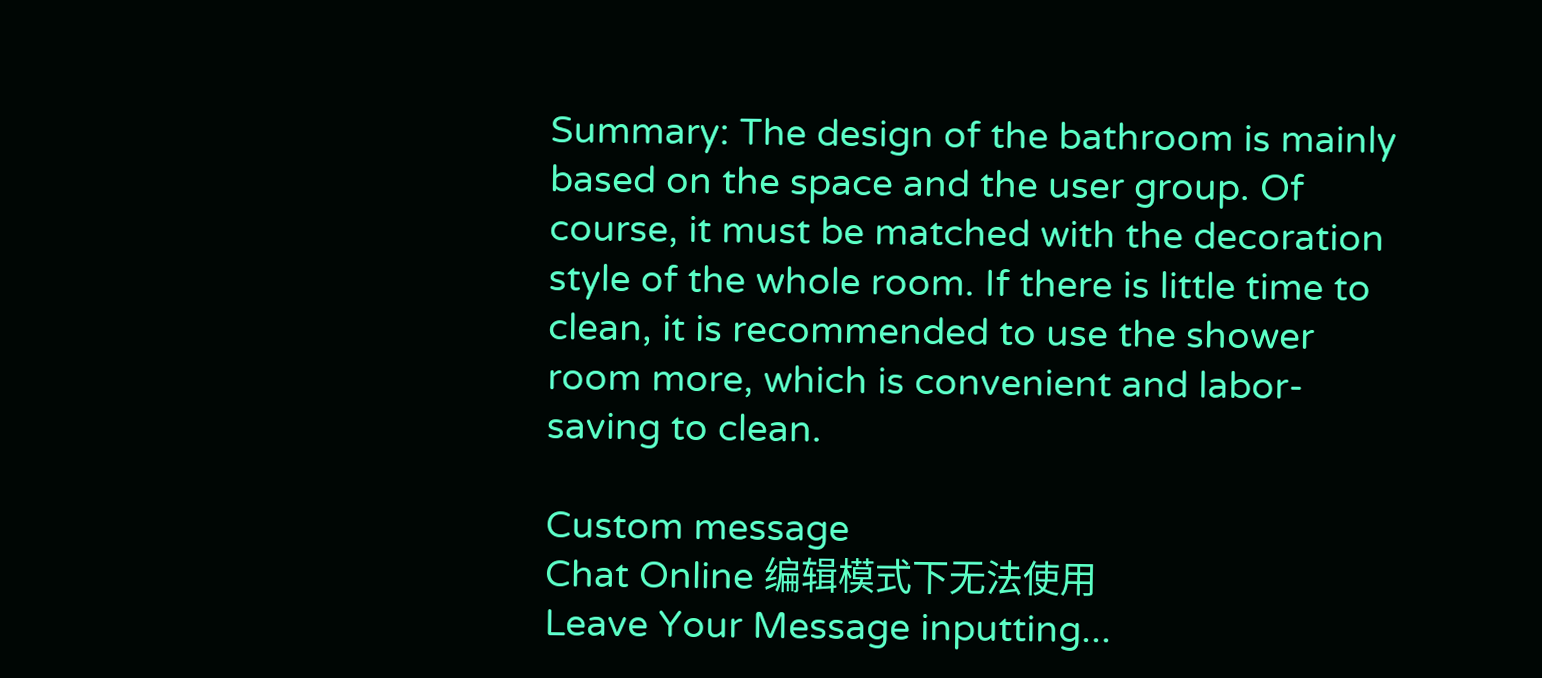Summary: The design of the bathroom is mainly based on the space and the user group. Of course, it must be matched with the decoration style of the whole room. If there is little time to clean, it is recommended to use the shower room more, which is convenient and labor-saving to clean.

Custom message
Chat Online 编辑模式下无法使用
Leave Your Message inputting...